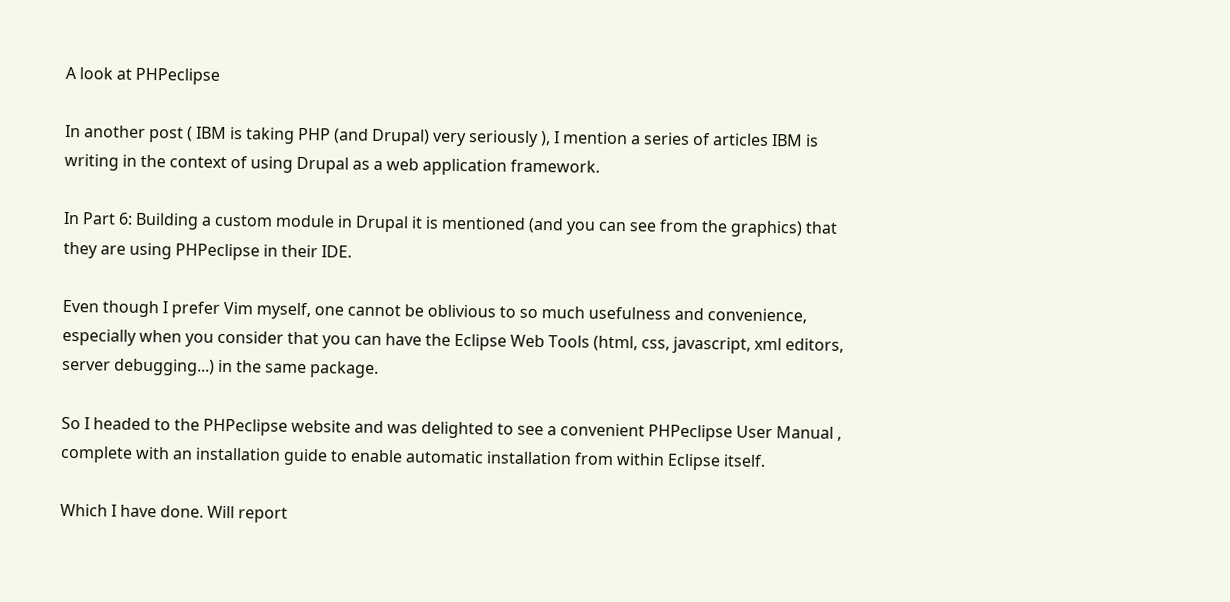A look at PHPeclipse

In another post ( IBM is taking PHP (and Drupal) very seriously ), I mention a series of articles IBM is writing in the context of using Drupal as a web application framework.

In Part 6: Building a custom module in Drupal it is mentioned (and you can see from the graphics) that they are using PHPeclipse in their IDE.

Even though I prefer Vim myself, one cannot be oblivious to so much usefulness and convenience, especially when you consider that you can have the Eclipse Web Tools (html, css, javascript, xml editors, server debugging...) in the same package.

So I headed to the PHPeclipse website and was delighted to see a convenient PHPeclipse User Manual , complete with an installation guide to enable automatic installation from within Eclipse itself.

Which I have done. Will report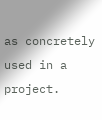as concretely used in a project.